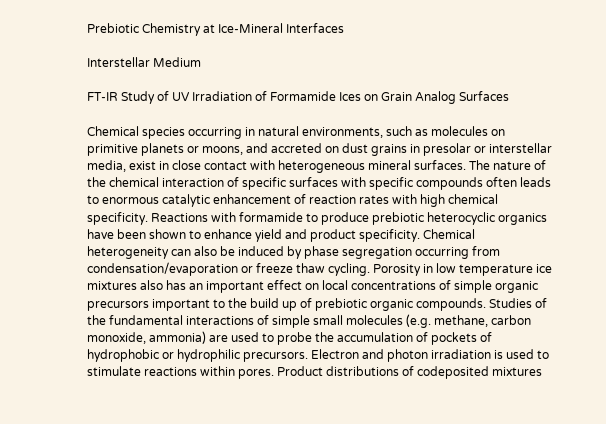Prebiotic Chemistry at Ice-Mineral Interfaces

Interstellar Medium

FT-IR Study of UV Irradiation of Formamide Ices on Grain Analog Surfaces

Chemical species occurring in natural environments, such as molecules on primitive planets or moons, and accreted on dust grains in presolar or interstellar media, exist in close contact with heterogeneous mineral surfaces. The nature of the chemical interaction of specific surfaces with specific compounds often leads to enormous catalytic enhancement of reaction rates with high chemical specificity. Reactions with formamide to produce prebiotic heterocyclic organics have been shown to enhance yield and product specificity. Chemical heterogeneity can also be induced by phase segregation occurring from condensation/evaporation or freeze thaw cycling. Porosity in low temperature ice mixtures also has an important effect on local concentrations of simple organic precursors important to the build up of prebiotic organic compounds. Studies of the fundamental interactions of simple small molecules (e.g. methane, carbon monoxide, ammonia) are used to probe the accumulation of pockets of hydrophobic or hydrophilic precursors. Electron and photon irradiation is used to stimulate reactions within pores. Product distributions of codeposited mixtures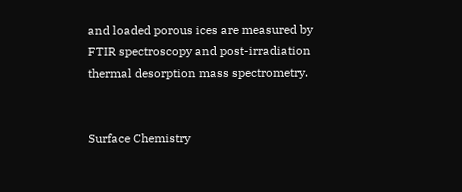and loaded porous ices are measured by FTIR spectroscopy and post-irradiation thermal desorption mass spectrometry.


Surface Chemistry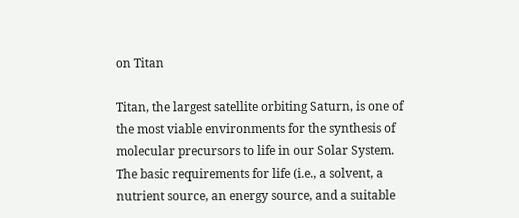on Titan

Titan, the largest satellite orbiting Saturn, is one of the most viable environments for the synthesis of molecular precursors to life in our Solar System. The basic requirements for life (i.e., a solvent, a nutrient source, an energy source, and a suitable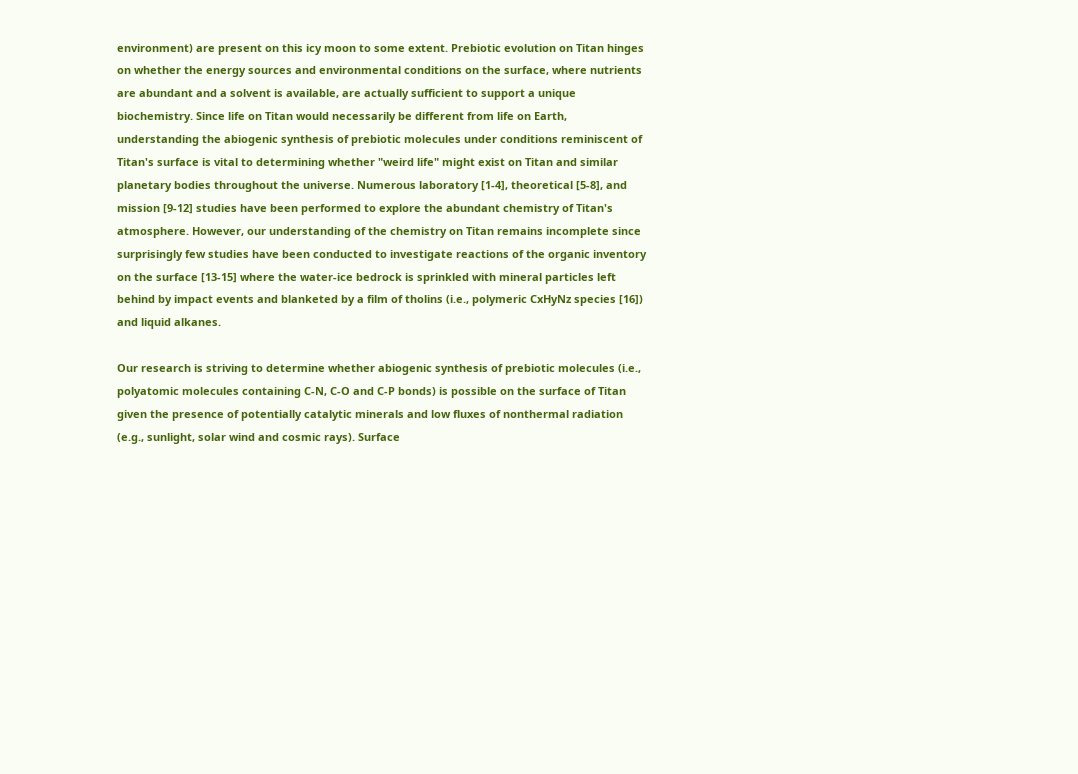environment) are present on this icy moon to some extent. Prebiotic evolution on Titan hinges on whether the energy sources and environmental conditions on the surface, where nutrients are abundant and a solvent is available, are actually sufficient to support a unique biochemistry. Since life on Titan would necessarily be different from life on Earth, understanding the abiogenic synthesis of prebiotic molecules under conditions reminiscent of Titan's surface is vital to determining whether "weird life" might exist on Titan and similar planetary bodies throughout the universe. Numerous laboratory [1-4], theoretical [5-8], and mission [9-12] studies have been performed to explore the abundant chemistry of Titan's atmosphere. However, our understanding of the chemistry on Titan remains incomplete since surprisingly few studies have been conducted to investigate reactions of the organic inventory on the surface [13-15] where the water-ice bedrock is sprinkled with mineral particles left behind by impact events and blanketed by a film of tholins (i.e., polymeric CxHyNz species [16]) and liquid alkanes.

Our research is striving to determine whether abiogenic synthesis of prebiotic molecules (i.e., polyatomic molecules containing C-N, C-O and C-P bonds) is possible on the surface of Titan given the presence of potentially catalytic minerals and low fluxes of nonthermal radiation (e.g., sunlight, solar wind and cosmic rays). Surface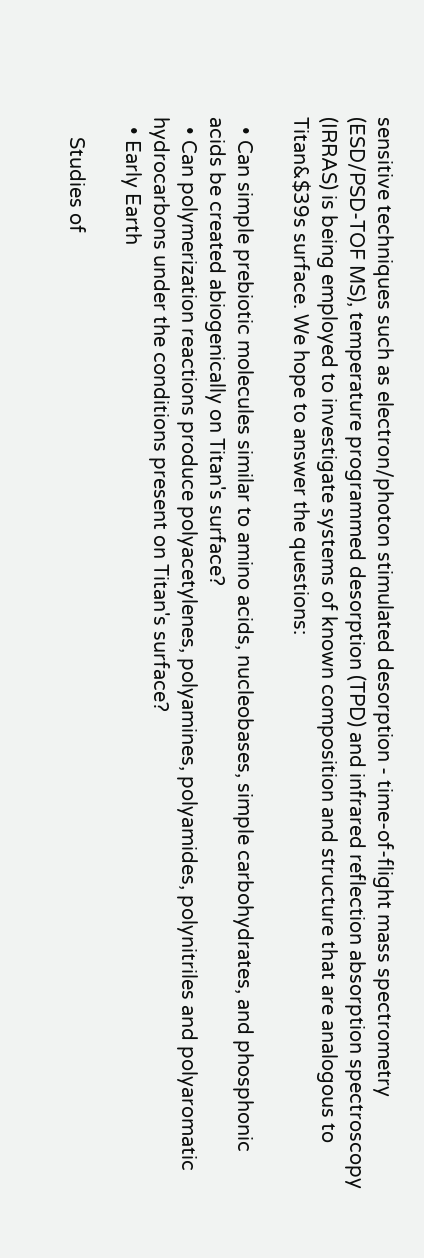sensitive techniques such as electron/photon stimulated desorption - time-of-flight mass spectrometry (ESD/PSD-TOF MS), temperature programmed desorption (TPD) and infrared reflection absorption spectroscopy (IRRAS) is being employed to investigate systems of known composition and structure that are analogous to Titan&$39s surface. We hope to answer the questions:

  • Can simple prebiotic molecules similar to amino acids, nucleobases, simple carbohydrates, and phosphonic acids be created abiogenically on Titan's surface?
  • Can polymerization reactions produce polyacetylenes, polyamines, polyamides, polynitriles and polyaromatic hydrocarbons under the conditions present on Titan's surface?
  • Early Earth

    Studies of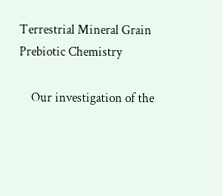Terrestrial Mineral Grain Prebiotic Chemistry

    Our investigation of the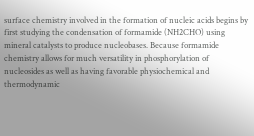surface chemistry involved in the formation of nucleic acids begins by first studying the condensation of formamide (NH2CHO) using mineral catalysts to produce nucleobases. Because formamide chemistry allows for much versatility in phosphorylation of nucleosides as well as having favorable physiochemical and thermodynamic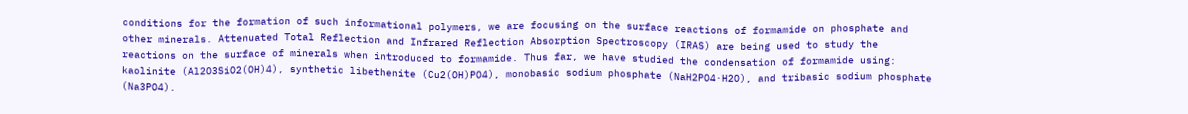conditions for the formation of such informational polymers, we are focusing on the surface reactions of formamide on phosphate and other minerals. Attenuated Total Reflection and Infrared Reflection Absorption Spectroscopy (IRAS) are being used to study the reactions on the surface of minerals when introduced to formamide. Thus far, we have studied the condensation of formamide using: kaolinite (Al2O3SiO2(OH)4), synthetic libethenite (Cu2(OH)PO4), monobasic sodium phosphate (NaH2PO4·H2O), and tribasic sodium phosphate (Na3PO4).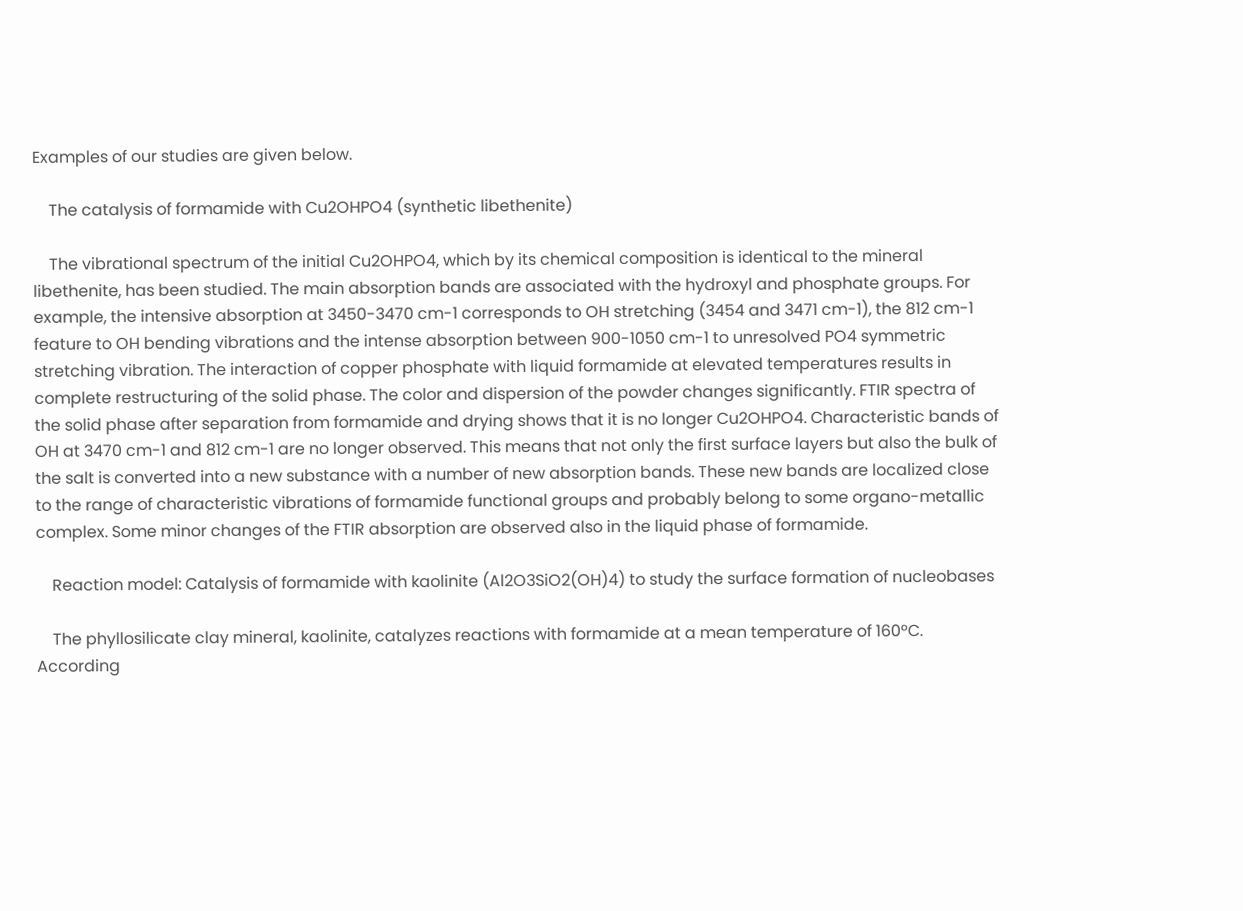Examples of our studies are given below.

    The catalysis of formamide with Cu2OHPO4 (synthetic libethenite)

    The vibrational spectrum of the initial Cu2OHPO4, which by its chemical composition is identical to the mineral libethenite, has been studied. The main absorption bands are associated with the hydroxyl and phosphate groups. For example, the intensive absorption at 3450-3470 cm-1 corresponds to OH stretching (3454 and 3471 cm-1), the 812 cm-1 feature to OH bending vibrations and the intense absorption between 900-1050 cm-1 to unresolved PO4 symmetric stretching vibration. The interaction of copper phosphate with liquid formamide at elevated temperatures results in complete restructuring of the solid phase. The color and dispersion of the powder changes significantly. FTIR spectra of the solid phase after separation from formamide and drying shows that it is no longer Cu2OHPO4. Characteristic bands of OH at 3470 cm-1 and 812 cm-1 are no longer observed. This means that not only the first surface layers but also the bulk of the salt is converted into a new substance with a number of new absorption bands. These new bands are localized close to the range of characteristic vibrations of formamide functional groups and probably belong to some organo-metallic complex. Some minor changes of the FTIR absorption are observed also in the liquid phase of formamide.

    Reaction model: Catalysis of formamide with kaolinite (Al2O3SiO2(OH)4) to study the surface formation of nucleobases

    The phyllosilicate clay mineral, kaolinite, catalyzes reactions with formamide at a mean temperature of 160ºC. According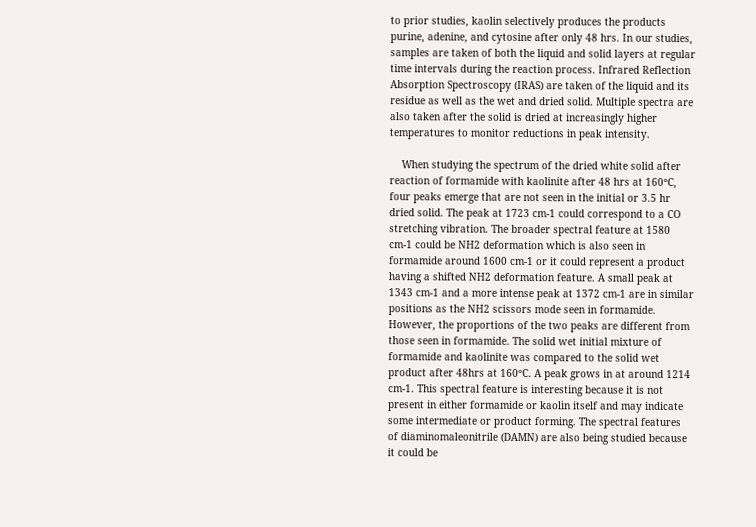to prior studies, kaolin selectively produces the products purine, adenine, and cytosine after only 48 hrs. In our studies, samples are taken of both the liquid and solid layers at regular time intervals during the reaction process. Infrared Reflection Absorption Spectroscopy (IRAS) are taken of the liquid and its residue as well as the wet and dried solid. Multiple spectra are also taken after the solid is dried at increasingly higher temperatures to monitor reductions in peak intensity.

    When studying the spectrum of the dried white solid after reaction of formamide with kaolinite after 48 hrs at 160ºC, four peaks emerge that are not seen in the initial or 3.5 hr dried solid. The peak at 1723 cm-1 could correspond to a CO stretching vibration. The broader spectral feature at 1580 cm-1 could be NH2 deformation which is also seen in formamide around 1600 cm-1 or it could represent a product having a shifted NH2 deformation feature. A small peak at 1343 cm-1 and a more intense peak at 1372 cm-1 are in similar positions as the NH2 scissors mode seen in formamide. However, the proportions of the two peaks are different from those seen in formamide. The solid wet initial mixture of formamide and kaolinite was compared to the solid wet product after 48hrs at 160ºC. A peak grows in at around 1214 cm-1. This spectral feature is interesting because it is not present in either formamide or kaolin itself and may indicate some intermediate or product forming. The spectral features of diaminomaleonitrile (DAMN) are also being studied because it could be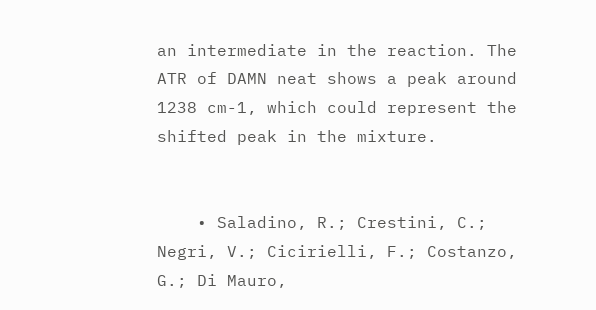an intermediate in the reaction. The ATR of DAMN neat shows a peak around 1238 cm-1, which could represent the shifted peak in the mixture.


    • Saladino, R.; Crestini, C.; Negri, V.; Cicirielli, F.; Costanzo, G.; Di Mauro,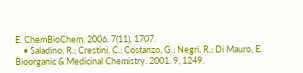E. ChemBioChem. 2006. 7(11), 1707.
    • Saladino, R.; Crestini, C.; Costanzo, G.; Negri, R.; Di Mauro, E. Bioorganic & Medicinal Chemistry. 2001. 9, 1249.